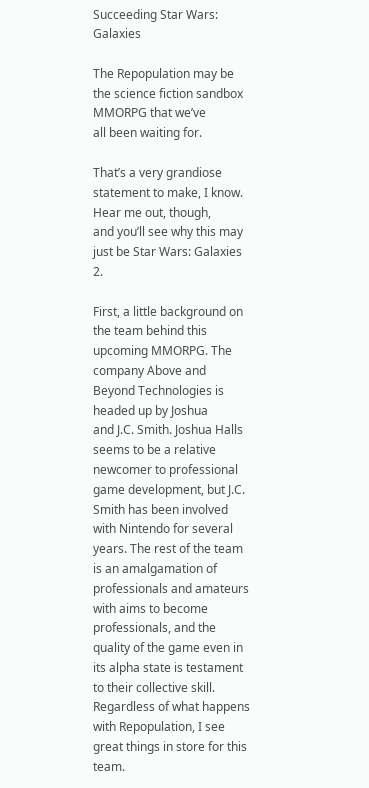Succeeding Star Wars: Galaxies

The Repopulation may be the science fiction sandbox MMORPG that we’ve
all been waiting for.

That’s a very grandiose statement to make, I know. Hear me out, though,
and you’ll see why this may just be Star Wars: Galaxies 2.

First, a little background on the team behind this upcoming MMORPG. The
company Above and Beyond Technologies is headed up by Joshua
and J.C. Smith. Joshua Halls seems to be a relative newcomer to professional game development, but J.C. Smith has been involved with Nintendo for several years. The rest of the team is an amalgamation of professionals and amateurs with aims to become professionals, and the quality of the game even in its alpha state is testament to their collective skill. Regardless of what happens with Repopulation, I see great things in store for this team.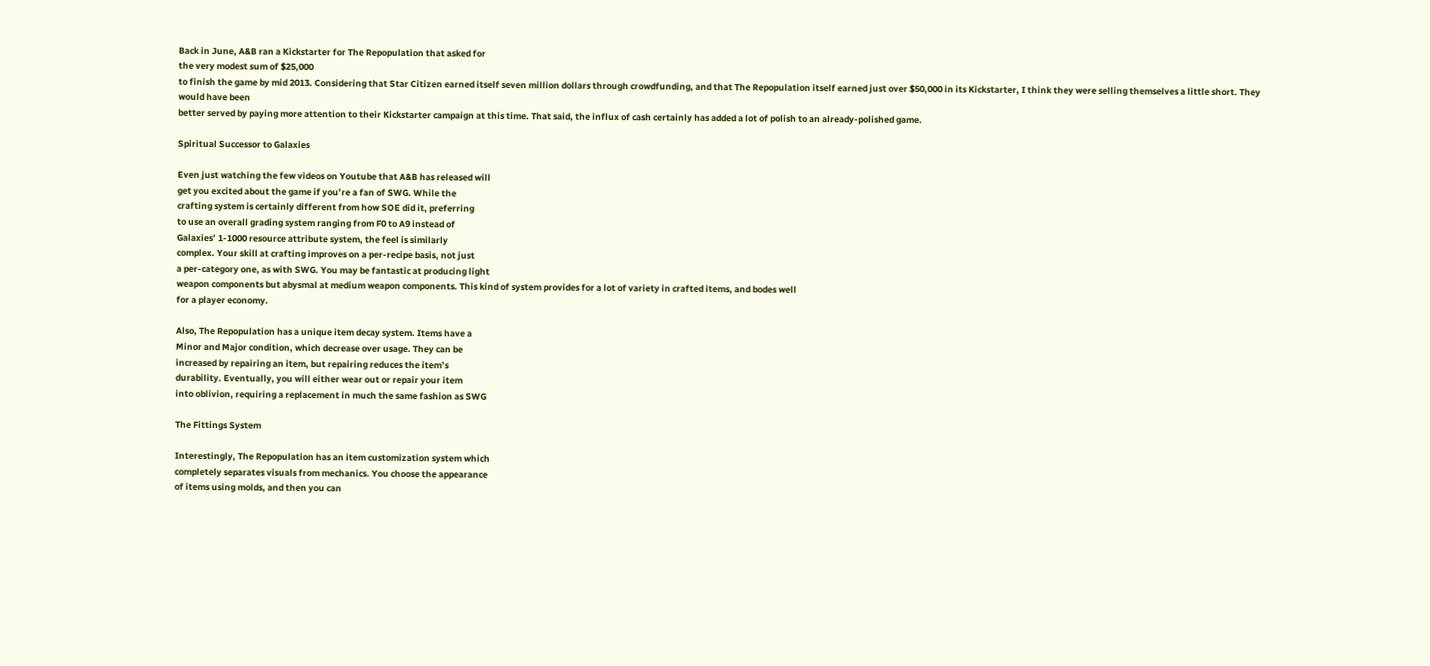Back in June, A&B ran a Kickstarter for The Repopulation that asked for
the very modest sum of $25,000
to finish the game by mid 2013. Considering that Star Citizen earned itself seven million dollars through crowdfunding, and that The Repopulation itself earned just over $50,000 in its Kickstarter, I think they were selling themselves a little short. They would have been
better served by paying more attention to their Kickstarter campaign at this time. That said, the influx of cash certainly has added a lot of polish to an already-polished game.

Spiritual Successor to Galaxies

Even just watching the few videos on Youtube that A&B has released will
get you excited about the game if you’re a fan of SWG. While the
crafting system is certainly different from how SOE did it, preferring
to use an overall grading system ranging from F0 to A9 instead of
Galaxies’ 1-1000 resource attribute system, the feel is similarly
complex. Your skill at crafting improves on a per-recipe basis, not just
a per-category one, as with SWG. You may be fantastic at producing light
weapon components but abysmal at medium weapon components. This kind of system provides for a lot of variety in crafted items, and bodes well
for a player economy.

Also, The Repopulation has a unique item decay system. Items have a
Minor and Major condition, which decrease over usage. They can be
increased by repairing an item, but repairing reduces the item’s
durability. Eventually, you will either wear out or repair your item
into oblivion, requiring a replacement in much the same fashion as SWG

The Fittings System

Interestingly, The Repopulation has an item customization system which
completely separates visuals from mechanics. You choose the appearance
of items using molds, and then you can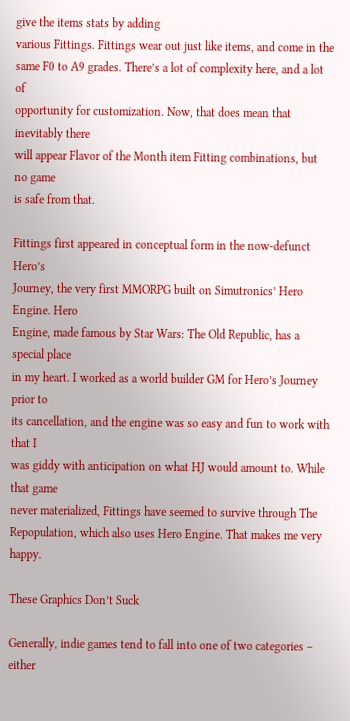give the items stats by adding
various Fittings. Fittings wear out just like items, and come in the
same F0 to A9 grades. There’s a lot of complexity here, and a lot of
opportunity for customization. Now, that does mean that inevitably there
will appear Flavor of the Month item Fitting combinations, but no game
is safe from that.

Fittings first appeared in conceptual form in the now-defunct Hero’s
Journey, the very first MMORPG built on Simutronics’ Hero Engine. Hero
Engine, made famous by Star Wars: The Old Republic, has a special place
in my heart. I worked as a world builder GM for Hero’s Journey prior to
its cancellation, and the engine was so easy and fun to work with that I
was giddy with anticipation on what HJ would amount to. While that game
never materialized, Fittings have seemed to survive through The
Repopulation, which also uses Hero Engine. That makes me very happy.

These Graphics Don’t Suck

Generally, indie games tend to fall into one of two categories – either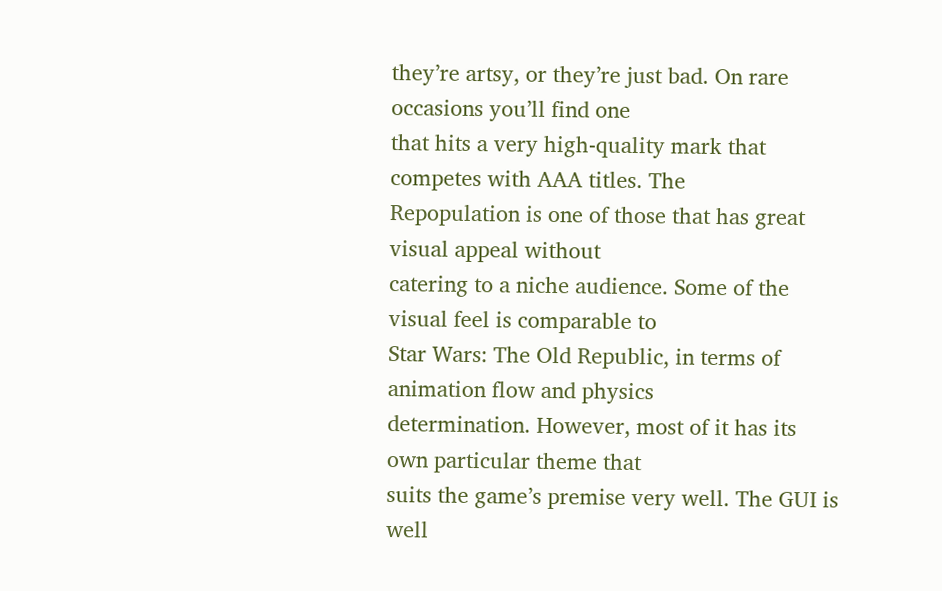they’re artsy, or they’re just bad. On rare occasions you’ll find one
that hits a very high-quality mark that competes with AAA titles. The
Repopulation is one of those that has great visual appeal without
catering to a niche audience. Some of the visual feel is comparable to
Star Wars: The Old Republic, in terms of animation flow and physics
determination. However, most of it has its own particular theme that
suits the game’s premise very well. The GUI is well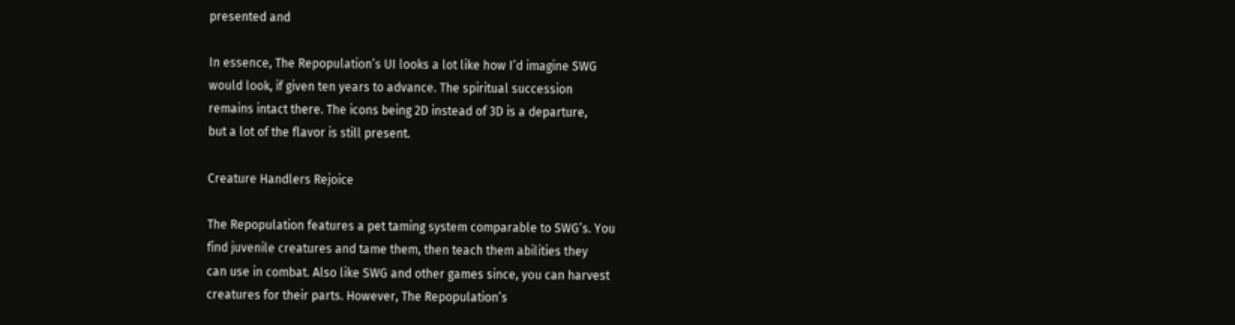presented and

In essence, The Repopulation’s UI looks a lot like how I’d imagine SWG
would look, if given ten years to advance. The spiritual succession
remains intact there. The icons being 2D instead of 3D is a departure,
but a lot of the flavor is still present.

Creature Handlers Rejoice

The Repopulation features a pet taming system comparable to SWG’s. You
find juvenile creatures and tame them, then teach them abilities they
can use in combat. Also like SWG and other games since, you can harvest
creatures for their parts. However, The Repopulation’s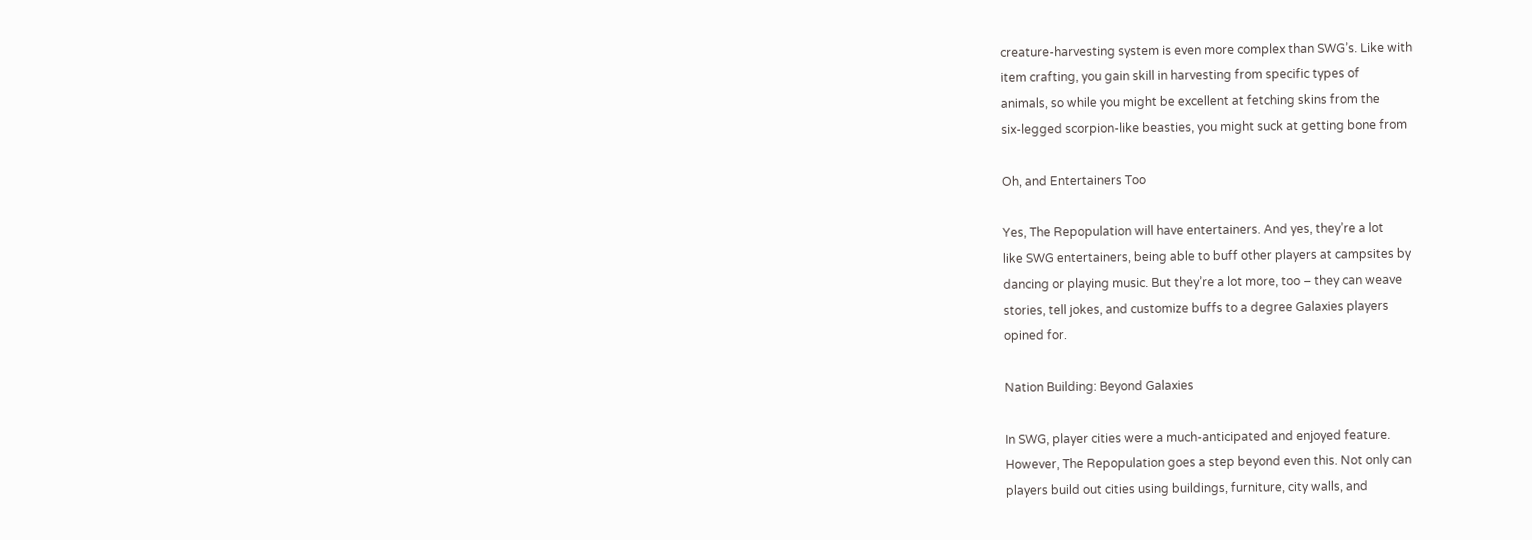creature-harvesting system is even more complex than SWG’s. Like with
item crafting, you gain skill in harvesting from specific types of
animals, so while you might be excellent at fetching skins from the
six-legged scorpion-like beasties, you might suck at getting bone from

Oh, and Entertainers Too

Yes, The Repopulation will have entertainers. And yes, they’re a lot
like SWG entertainers, being able to buff other players at campsites by
dancing or playing music. But they’re a lot more, too – they can weave
stories, tell jokes, and customize buffs to a degree Galaxies players
opined for.

Nation Building: Beyond Galaxies

In SWG, player cities were a much-anticipated and enjoyed feature.
However, The Repopulation goes a step beyond even this. Not only can
players build out cities using buildings, furniture, city walls, and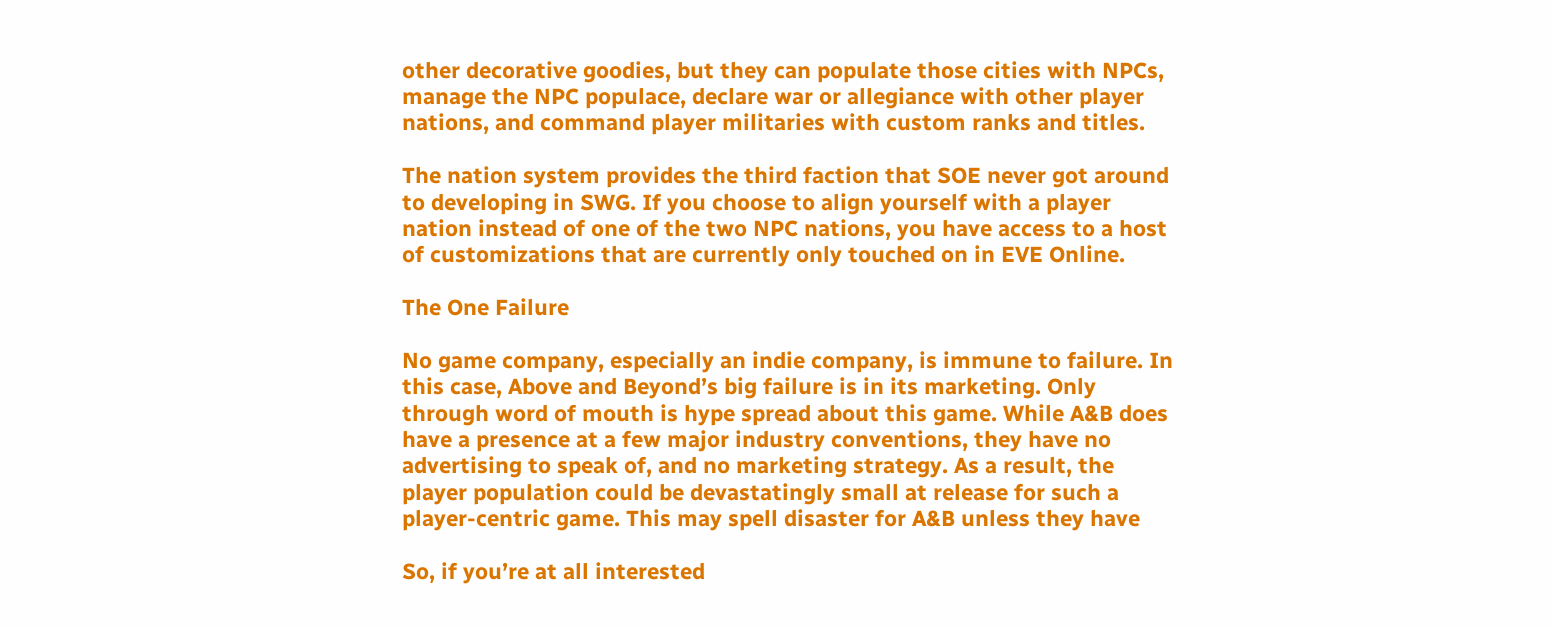other decorative goodies, but they can populate those cities with NPCs,
manage the NPC populace, declare war or allegiance with other player
nations, and command player militaries with custom ranks and titles.

The nation system provides the third faction that SOE never got around
to developing in SWG. If you choose to align yourself with a player
nation instead of one of the two NPC nations, you have access to a host
of customizations that are currently only touched on in EVE Online.

The One Failure

No game company, especially an indie company, is immune to failure. In
this case, Above and Beyond’s big failure is in its marketing. Only
through word of mouth is hype spread about this game. While A&B does
have a presence at a few major industry conventions, they have no
advertising to speak of, and no marketing strategy. As a result, the
player population could be devastatingly small at release for such a
player-centric game. This may spell disaster for A&B unless they have

So, if you’re at all interested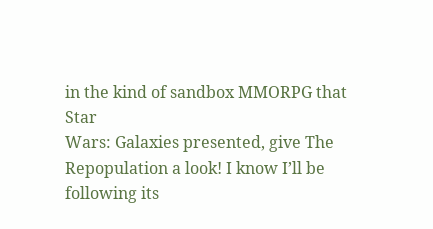in the kind of sandbox MMORPG that Star
Wars: Galaxies presented, give The Repopulation a look! I know I’ll be
following its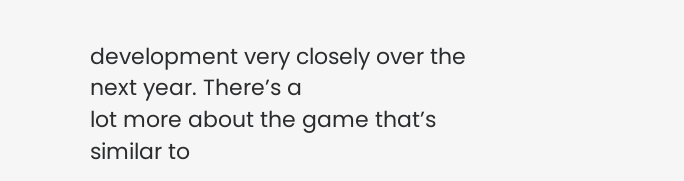development very closely over the next year. There’s a
lot more about the game that’s similar to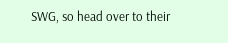SWG, so head over to their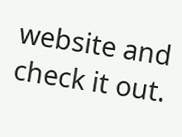website and check it out.